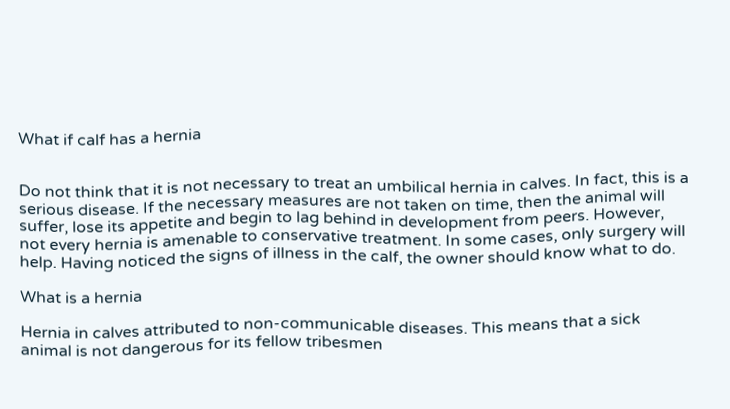What if calf has a hernia


Do not think that it is not necessary to treat an umbilical hernia in calves. In fact, this is a serious disease. If the necessary measures are not taken on time, then the animal will suffer, lose its appetite and begin to lag behind in development from peers. However, not every hernia is amenable to conservative treatment. In some cases, only surgery will help. Having noticed the signs of illness in the calf, the owner should know what to do.

What is a hernia

Hernia in calves attributed to non-communicable diseases. This means that a sick animal is not dangerous for its fellow tribesmen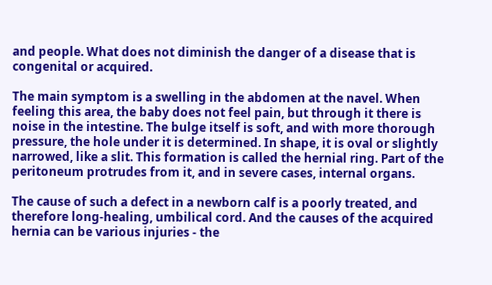and people. What does not diminish the danger of a disease that is congenital or acquired.

The main symptom is a swelling in the abdomen at the navel. When feeling this area, the baby does not feel pain, but through it there is noise in the intestine. The bulge itself is soft, and with more thorough pressure, the hole under it is determined. In shape, it is oval or slightly narrowed, like a slit. This formation is called the hernial ring. Part of the peritoneum protrudes from it, and in severe cases, internal organs.

The cause of such a defect in a newborn calf is a poorly treated, and therefore long-healing, umbilical cord. And the causes of the acquired hernia can be various injuries - the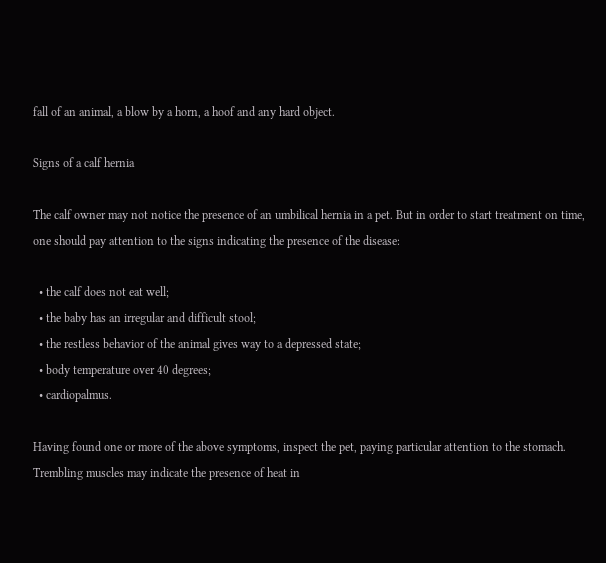fall of an animal, a blow by a horn, a hoof and any hard object.

Signs of a calf hernia

The calf owner may not notice the presence of an umbilical hernia in a pet. But in order to start treatment on time, one should pay attention to the signs indicating the presence of the disease:

  • the calf does not eat well;
  • the baby has an irregular and difficult stool;
  • the restless behavior of the animal gives way to a depressed state;
  • body temperature over 40 degrees;
  • cardiopalmus.

Having found one or more of the above symptoms, inspect the pet, paying particular attention to the stomach. Trembling muscles may indicate the presence of heat in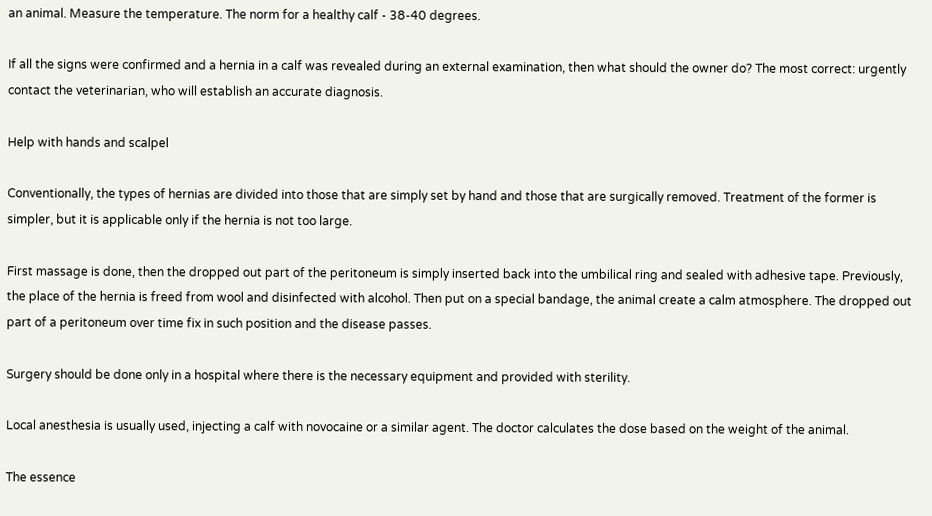an animal. Measure the temperature. The norm for a healthy calf - 38-40 degrees.

If all the signs were confirmed and a hernia in a calf was revealed during an external examination, then what should the owner do? The most correct: urgently contact the veterinarian, who will establish an accurate diagnosis.

Help with hands and scalpel

Conventionally, the types of hernias are divided into those that are simply set by hand and those that are surgically removed. Treatment of the former is simpler, but it is applicable only if the hernia is not too large.

First massage is done, then the dropped out part of the peritoneum is simply inserted back into the umbilical ring and sealed with adhesive tape. Previously, the place of the hernia is freed from wool and disinfected with alcohol. Then put on a special bandage, the animal create a calm atmosphere. The dropped out part of a peritoneum over time fix in such position and the disease passes.

Surgery should be done only in a hospital where there is the necessary equipment and provided with sterility.

Local anesthesia is usually used, injecting a calf with novocaine or a similar agent. The doctor calculates the dose based on the weight of the animal.

The essence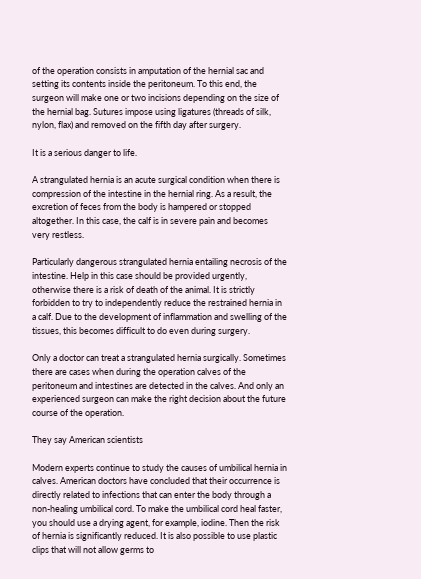of the operation consists in amputation of the hernial sac and setting its contents inside the peritoneum. To this end, the surgeon will make one or two incisions depending on the size of the hernial bag. Sutures impose using ligatures (threads of silk, nylon, flax) and removed on the fifth day after surgery.

It is a serious danger to life.

A strangulated hernia is an acute surgical condition when there is compression of the intestine in the hernial ring. As a result, the excretion of feces from the body is hampered or stopped altogether. In this case, the calf is in severe pain and becomes very restless.

Particularly dangerous strangulated hernia entailing necrosis of the intestine. Help in this case should be provided urgently, otherwise there is a risk of death of the animal. It is strictly forbidden to try to independently reduce the restrained hernia in a calf. Due to the development of inflammation and swelling of the tissues, this becomes difficult to do even during surgery.

Only a doctor can treat a strangulated hernia surgically. Sometimes there are cases when during the operation calves of the peritoneum and intestines are detected in the calves. And only an experienced surgeon can make the right decision about the future course of the operation.

They say American scientists

Modern experts continue to study the causes of umbilical hernia in calves. American doctors have concluded that their occurrence is directly related to infections that can enter the body through a non-healing umbilical cord. To make the umbilical cord heal faster, you should use a drying agent, for example, iodine. Then the risk of hernia is significantly reduced. It is also possible to use plastic clips that will not allow germs to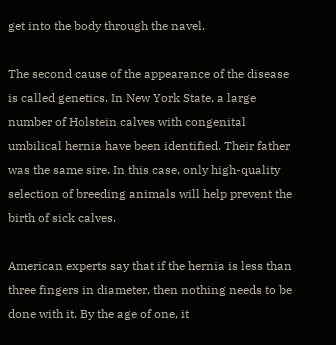get into the body through the navel.

The second cause of the appearance of the disease is called genetics. In New York State, a large number of Holstein calves with congenital umbilical hernia have been identified. Their father was the same sire. In this case, only high-quality selection of breeding animals will help prevent the birth of sick calves.

American experts say that if the hernia is less than three fingers in diameter, then nothing needs to be done with it. By the age of one, it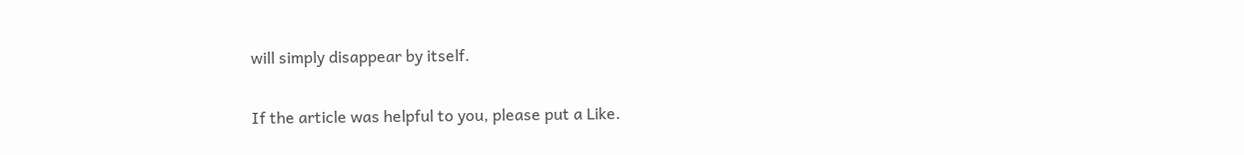will simply disappear by itself.

If the article was helpful to you, please put a Like.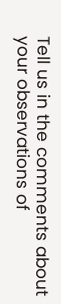Tell us in the comments about your observations of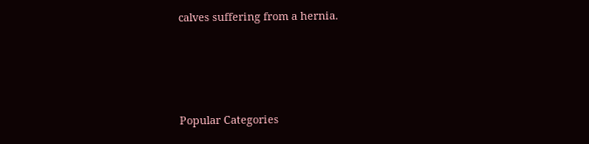calves suffering from a hernia.




Popular Categories